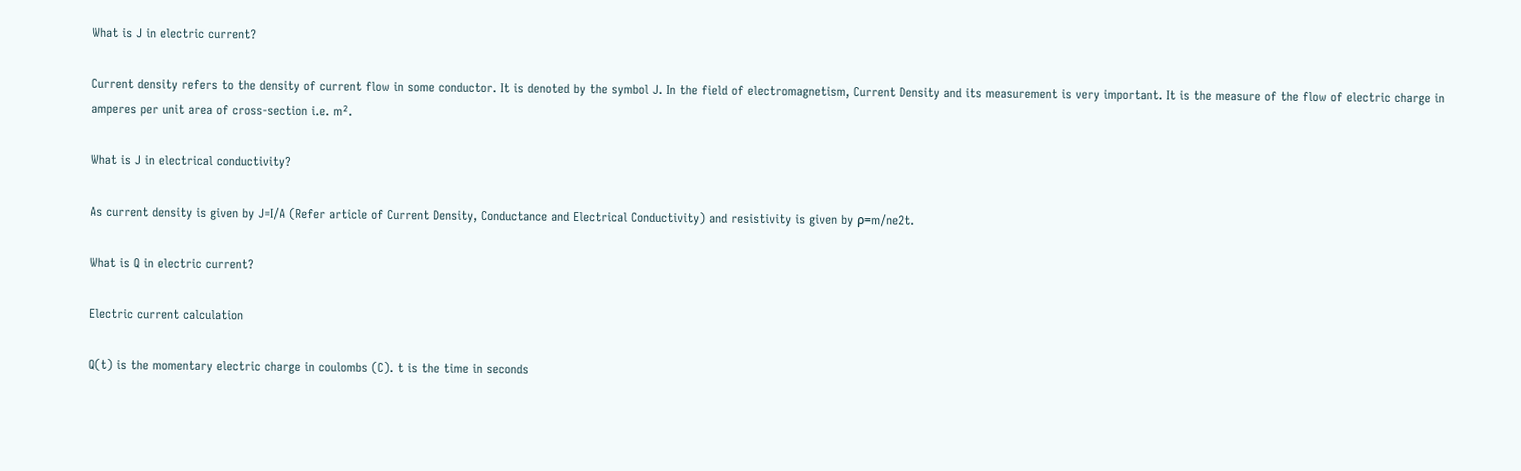What is J in electric current?

Current density refers to the density of current flow in some conductor. It is denoted by the symbol J. In the field of electromagnetism, Current Density and its measurement is very important. It is the measure of the flow of electric charge in amperes per unit area of cross-section i.e. m².

What is J in electrical conductivity?

As current density is given by J=I/A (Refer article of Current Density, Conductance and Electrical Conductivity) and resistivity is given by ρ=m/ne2t.

What is Q in electric current?

Electric current calculation

Q(t) is the momentary electric charge in coulombs (C). t is the time in seconds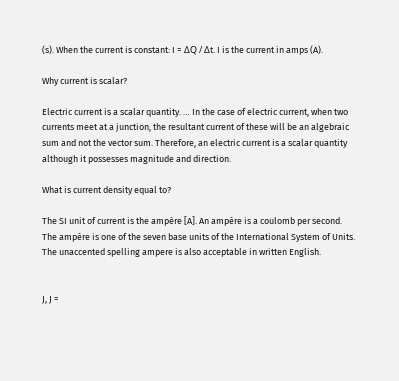(s). When the current is constant: I = ΔQ / Δt. I is the current in amps (A).

Why current is scalar?

Electric current is a scalar quantity. … In the case of electric current, when two currents meet at a junction, the resultant current of these will be an algebraic sum and not the vector sum. Therefore, an electric current is a scalar quantity although it possesses magnitude and direction.

What is current density equal to?

The SI unit of current is the ampère [A]. An ampère is a coulomb per second. The ampère is one of the seven base units of the International System of Units. The unaccented spelling ampere is also acceptable in written English.


J, J =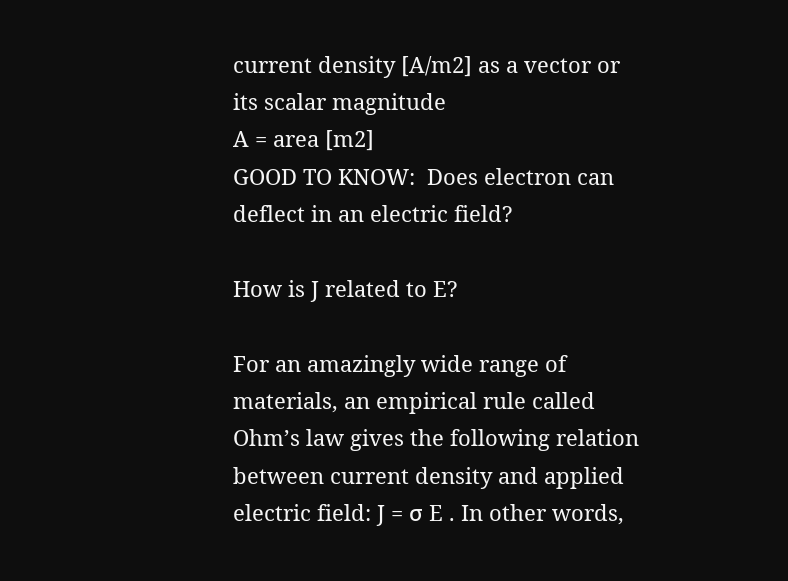current density [A/m2] as a vector or its scalar magnitude
A = area [m2]
GOOD TO KNOW:  Does electron can deflect in an electric field?

How is J related to E?

For an amazingly wide range of materials, an empirical rule called Ohm’s law gives the following relation between current density and applied electric field: J = σ E . In other words,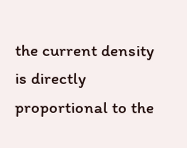the current density is directly proportional to the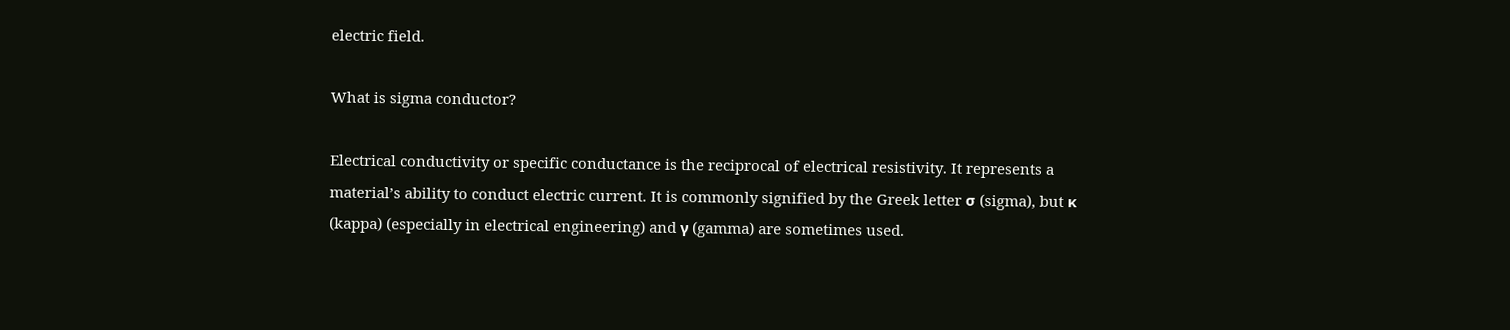electric field.

What is sigma conductor?

Electrical conductivity or specific conductance is the reciprocal of electrical resistivity. It represents a material’s ability to conduct electric current. It is commonly signified by the Greek letter σ (sigma), but κ (kappa) (especially in electrical engineering) and γ (gamma) are sometimes used.